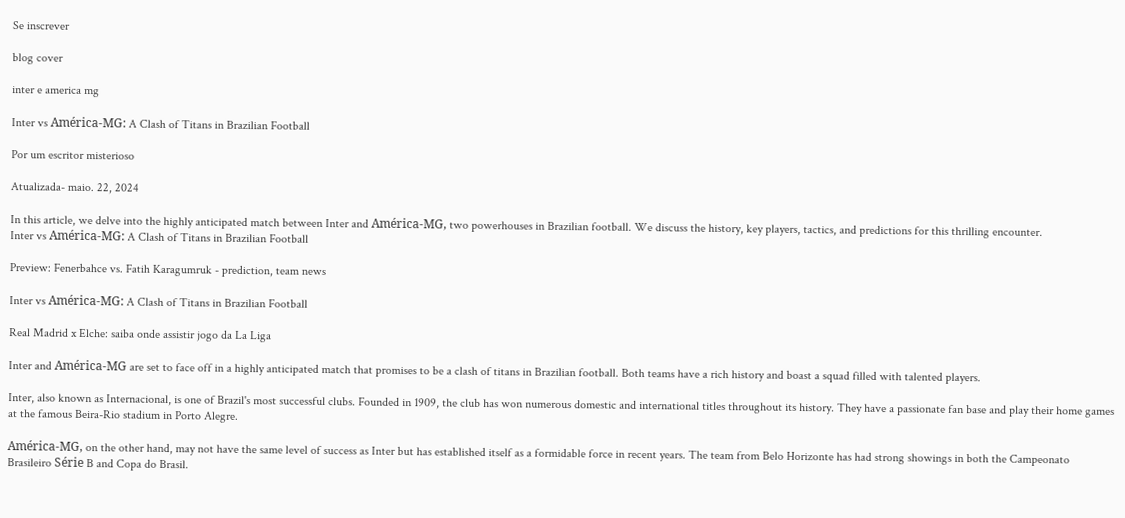Se inscrever

blog cover

inter e america mg

Inter vs América-MG: A Clash of Titans in Brazilian Football

Por um escritor misterioso

Atualizada- maio. 22, 2024

In this article, we delve into the highly anticipated match between Inter and América-MG, two powerhouses in Brazilian football. We discuss the history, key players, tactics, and predictions for this thrilling encounter.
Inter vs América-MG: A Clash of Titans in Brazilian Football

Preview: Fenerbahce vs. Fatih Karagumruk - prediction, team news

Inter vs América-MG: A Clash of Titans in Brazilian Football

Real Madrid x Elche: saiba onde assistir jogo da La Liga

Inter and América-MG are set to face off in a highly anticipated match that promises to be a clash of titans in Brazilian football. Both teams have a rich history and boast a squad filled with talented players.

Inter, also known as Internacional, is one of Brazil's most successful clubs. Founded in 1909, the club has won numerous domestic and international titles throughout its history. They have a passionate fan base and play their home games at the famous Beira-Rio stadium in Porto Alegre.

América-MG, on the other hand, may not have the same level of success as Inter but has established itself as a formidable force in recent years. The team from Belo Horizonte has had strong showings in both the Campeonato Brasileiro Série B and Copa do Brasil.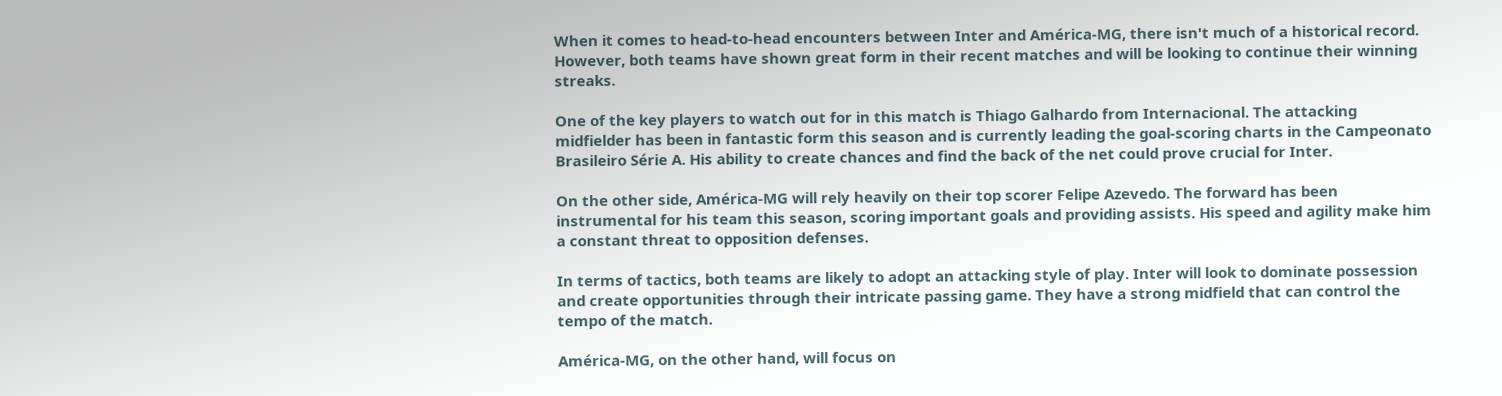When it comes to head-to-head encounters between Inter and América-MG, there isn't much of a historical record. However, both teams have shown great form in their recent matches and will be looking to continue their winning streaks.

One of the key players to watch out for in this match is Thiago Galhardo from Internacional. The attacking midfielder has been in fantastic form this season and is currently leading the goal-scoring charts in the Campeonato Brasileiro Série A. His ability to create chances and find the back of the net could prove crucial for Inter.

On the other side, América-MG will rely heavily on their top scorer Felipe Azevedo. The forward has been instrumental for his team this season, scoring important goals and providing assists. His speed and agility make him a constant threat to opposition defenses.

In terms of tactics, both teams are likely to adopt an attacking style of play. Inter will look to dominate possession and create opportunities through their intricate passing game. They have a strong midfield that can control the tempo of the match.

América-MG, on the other hand, will focus on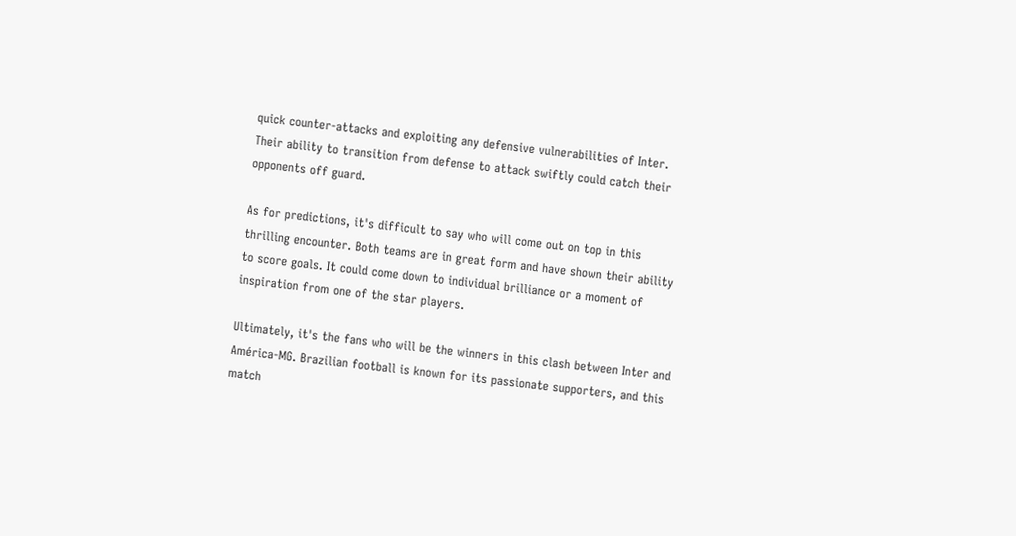quick counter-attacks and exploiting any defensive vulnerabilities of Inter. Their ability to transition from defense to attack swiftly could catch their opponents off guard.

As for predictions, it's difficult to say who will come out on top in this thrilling encounter. Both teams are in great form and have shown their ability to score goals. It could come down to individual brilliance or a moment of inspiration from one of the star players.

Ultimately, it's the fans who will be the winners in this clash between Inter and América-MG. Brazilian football is known for its passionate supporters, and this match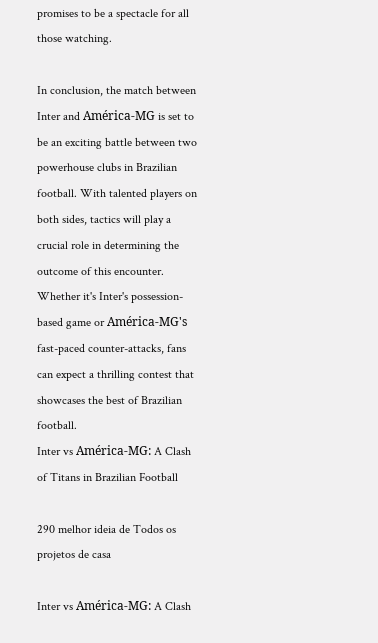promises to be a spectacle for all those watching.

In conclusion, the match between Inter and América-MG is set to be an exciting battle between two powerhouse clubs in Brazilian football. With talented players on both sides, tactics will play a crucial role in determining the outcome of this encounter. Whether it's Inter's possession-based game or América-MG's fast-paced counter-attacks, fans can expect a thrilling contest that showcases the best of Brazilian football.
Inter vs América-MG: A Clash of Titans in Brazilian Football

290 melhor ideia de Todos os projetos de casa

Inter vs América-MG: A Clash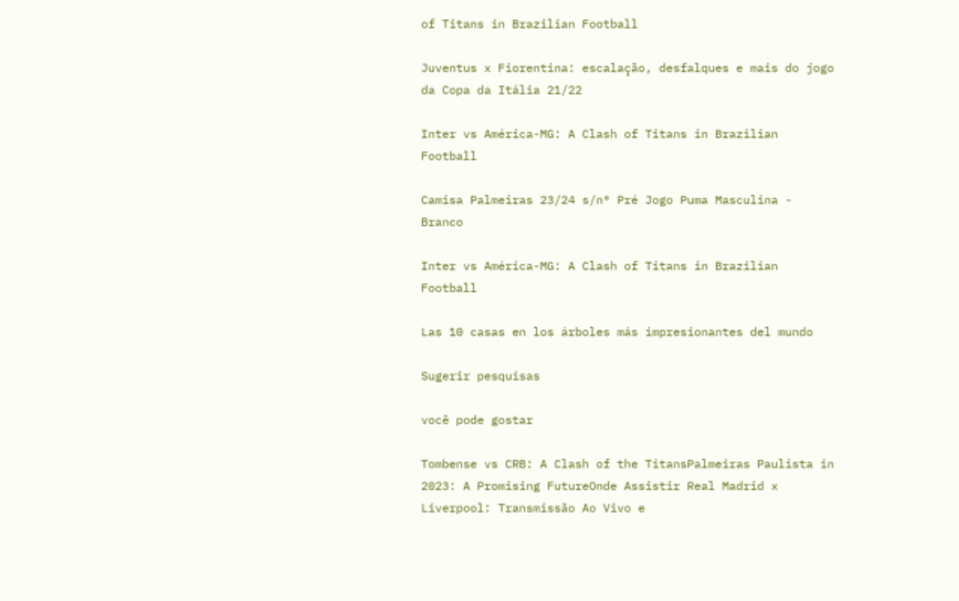of Titans in Brazilian Football

Juventus x Fiorentina: escalação, desfalques e mais do jogo da Copa da Itália 21/22

Inter vs América-MG: A Clash of Titans in Brazilian Football

Camisa Palmeiras 23/24 s/n° Pré Jogo Puma Masculina - Branco

Inter vs América-MG: A Clash of Titans in Brazilian Football

Las 10 casas en los árboles más impresionantes del mundo

Sugerir pesquisas

você pode gostar

Tombense vs CRB: A Clash of the TitansPalmeiras Paulista in 2023: A Promising FutureOnde Assistir Real Madrid x Liverpool: Transmissão Ao Vivo e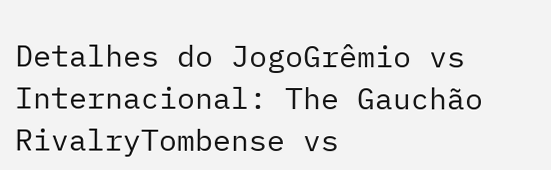Detalhes do JogoGrêmio vs Internacional: The Gauchão RivalryTombense vs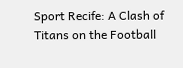Sport Recife: A Clash of Titans on the Football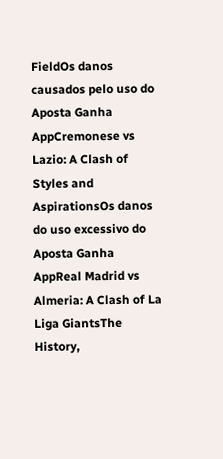FieldOs danos causados pelo uso do Aposta Ganha AppCremonese vs Lazio: A Clash of Styles and AspirationsOs danos do uso excessivo do Aposta Ganha AppReal Madrid vs Almeria: A Clash of La Liga GiantsThe History,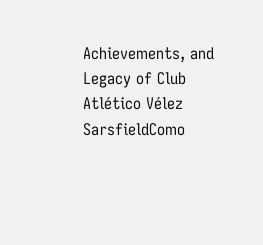Achievements, and Legacy of Club Atlético Vélez SarsfieldComo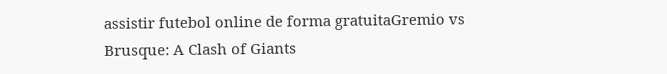assistir futebol online de forma gratuitaGremio vs Brusque: A Clash of Giants